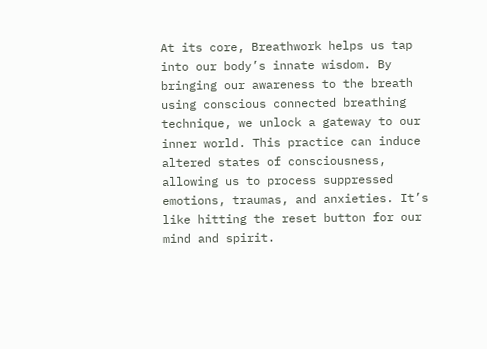At its core, Breathwork helps us tap into our body’s innate wisdom. By bringing our awareness to the breath using conscious connected breathing technique, we unlock a gateway to our inner world. This practice can induce altered states of consciousness, allowing us to process suppressed emotions, traumas, and anxieties. It’s like hitting the reset button for our mind and spirit.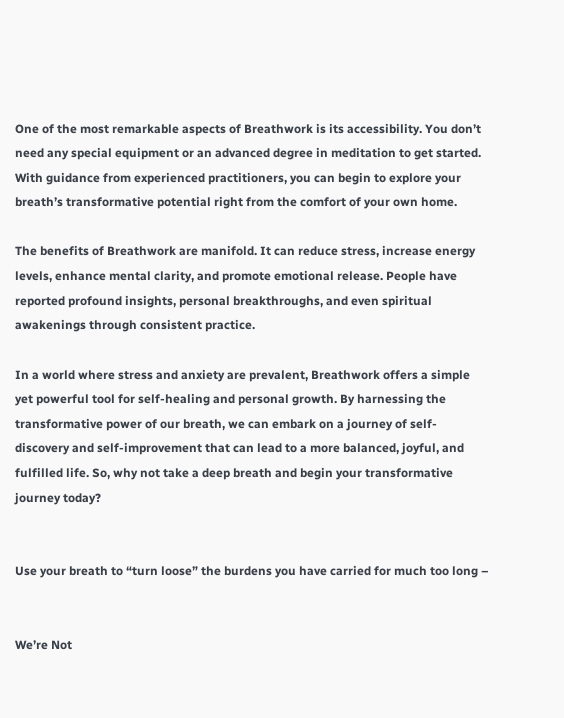One of the most remarkable aspects of Breathwork is its accessibility. You don’t need any special equipment or an advanced degree in meditation to get started. With guidance from experienced practitioners, you can begin to explore your breath’s transformative potential right from the comfort of your own home.

The benefits of Breathwork are manifold. It can reduce stress, increase energy levels, enhance mental clarity, and promote emotional release. People have reported profound insights, personal breakthroughs, and even spiritual awakenings through consistent practice.

In a world where stress and anxiety are prevalent, Breathwork offers a simple yet powerful tool for self-healing and personal growth. By harnessing the transformative power of our breath, we can embark on a journey of self-discovery and self-improvement that can lead to a more balanced, joyful, and fulfilled life. So, why not take a deep breath and begin your transformative journey today?


Use your breath to “turn loose” the burdens you have carried for much too long –


We’re Not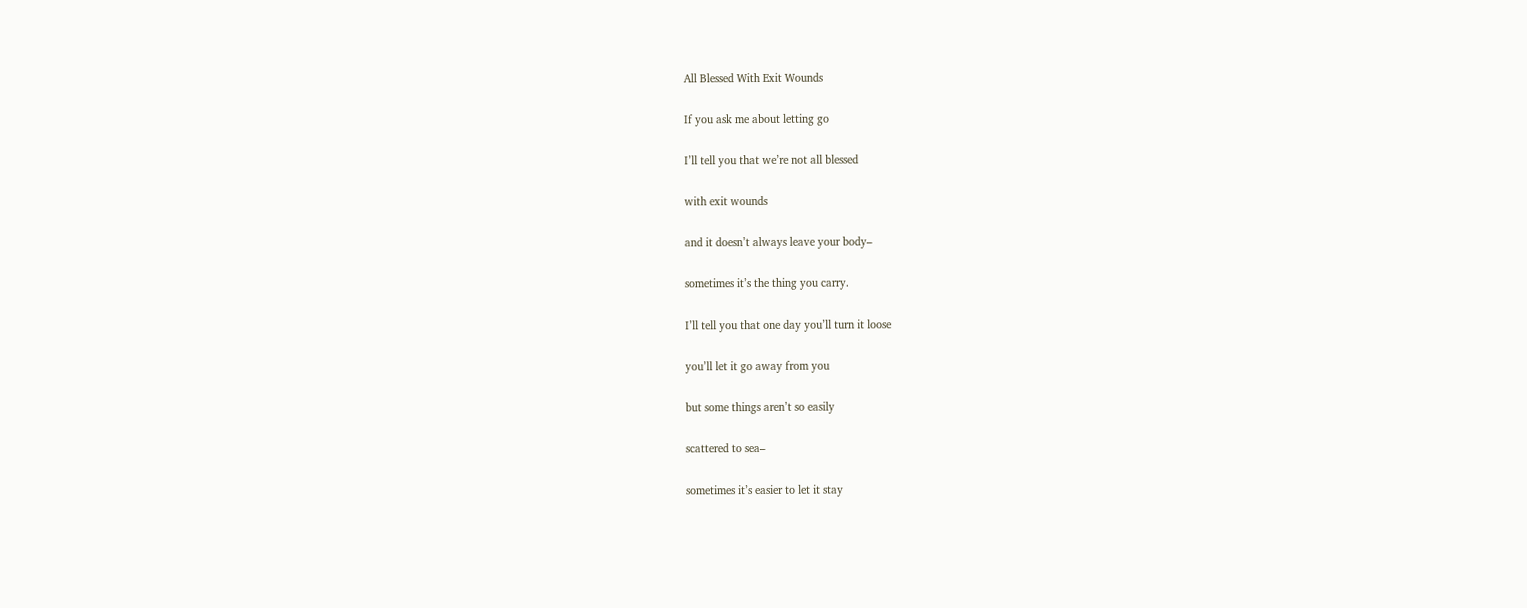All Blessed With Exit Wounds

If you ask me about letting go

I’ll tell you that we’re not all blessed

with exit wounds

and it doesn’t always leave your body–

sometimes it’s the thing you carry.

I’ll tell you that one day you’ll turn it loose

you’ll let it go away from you

but some things aren’t so easily

scattered to sea–

sometimes it’s easier to let it stay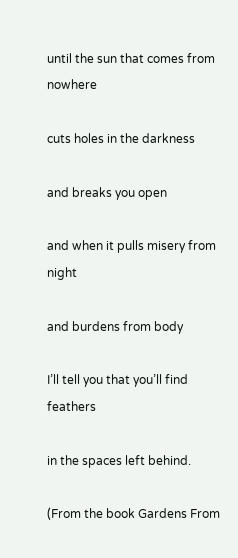until the sun that comes from nowhere

cuts holes in the darkness

and breaks you open

and when it pulls misery from night

and burdens from body

I’ll tell you that you’ll find feathers

in the spaces left behind.

(From the book Gardens From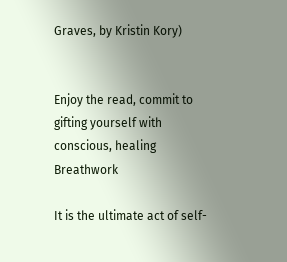Graves, by Kristin Kory)


Enjoy the read, commit to gifting yourself with conscious, healing Breathwork

It is the ultimate act of self-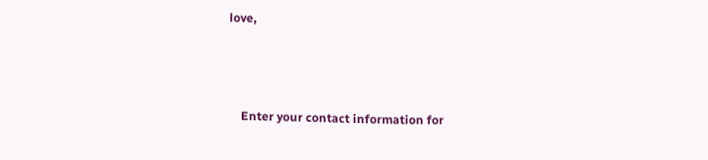love,



    Enter your contact information for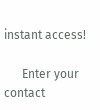instant access!

      Enter your contact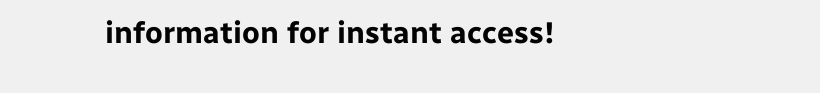information for instant access!